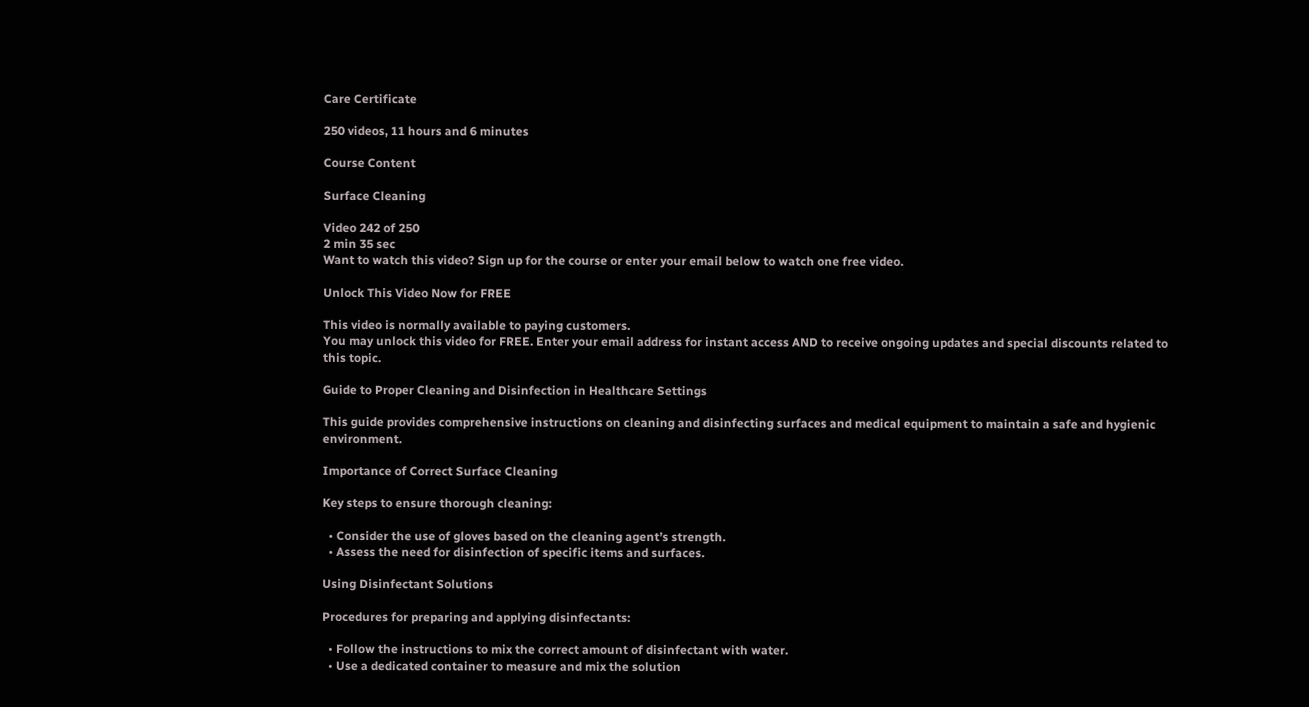Care Certificate

250 videos, 11 hours and 6 minutes

Course Content

Surface Cleaning

Video 242 of 250
2 min 35 sec
Want to watch this video? Sign up for the course or enter your email below to watch one free video.

Unlock This Video Now for FREE

This video is normally available to paying customers.
You may unlock this video for FREE. Enter your email address for instant access AND to receive ongoing updates and special discounts related to this topic.

Guide to Proper Cleaning and Disinfection in Healthcare Settings

This guide provides comprehensive instructions on cleaning and disinfecting surfaces and medical equipment to maintain a safe and hygienic environment.

Importance of Correct Surface Cleaning

Key steps to ensure thorough cleaning:

  • Consider the use of gloves based on the cleaning agent’s strength.
  • Assess the need for disinfection of specific items and surfaces.

Using Disinfectant Solutions

Procedures for preparing and applying disinfectants:

  • Follow the instructions to mix the correct amount of disinfectant with water.
  • Use a dedicated container to measure and mix the solution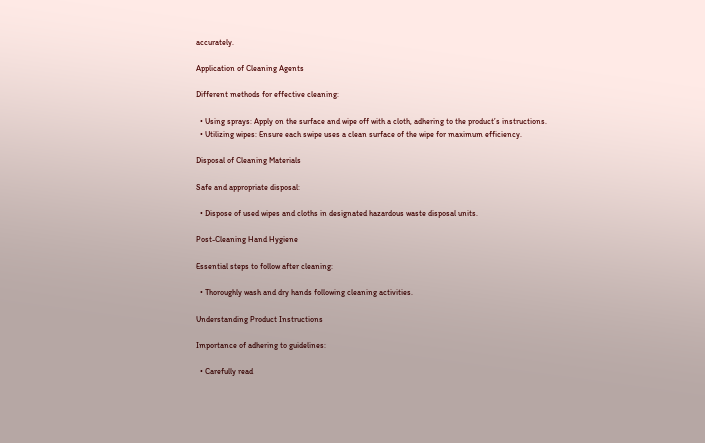accurately.

Application of Cleaning Agents

Different methods for effective cleaning:

  • Using sprays: Apply on the surface and wipe off with a cloth, adhering to the product’s instructions.
  • Utilizing wipes: Ensure each swipe uses a clean surface of the wipe for maximum efficiency.

Disposal of Cleaning Materials

Safe and appropriate disposal:

  • Dispose of used wipes and cloths in designated hazardous waste disposal units.

Post-Cleaning Hand Hygiene

Essential steps to follow after cleaning:

  • Thoroughly wash and dry hands following cleaning activities.

Understanding Product Instructions

Importance of adhering to guidelines:

  • Carefully read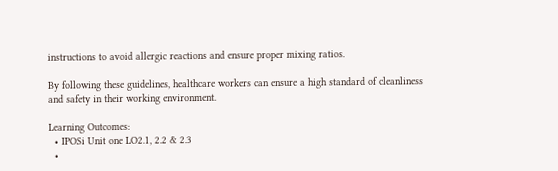instructions to avoid allergic reactions and ensure proper mixing ratios.

By following these guidelines, healthcare workers can ensure a high standard of cleanliness and safety in their working environment.

Learning Outcomes:
  • IPOSi Unit one LO2.1, 2.2 & 2.3
  •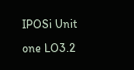IPOSi Unit one LO3.2